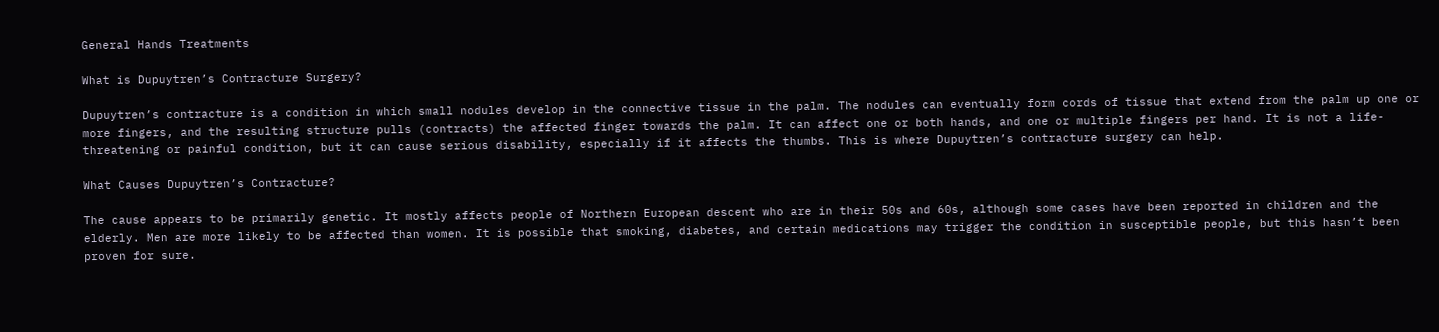General Hands Treatments

What is Dupuytren’s Contracture Surgery?

Dupuytren’s contracture is a condition in which small nodules develop in the connective tissue in the palm. The nodules can eventually form cords of tissue that extend from the palm up one or more fingers, and the resulting structure pulls (contracts) the affected finger towards the palm. It can affect one or both hands, and one or multiple fingers per hand. It is not a life-threatening or painful condition, but it can cause serious disability, especially if it affects the thumbs. This is where Dupuytren’s contracture surgery can help.

What Causes Dupuytren’s Contracture?

The cause appears to be primarily genetic. It mostly affects people of Northern European descent who are in their 50s and 60s, although some cases have been reported in children and the elderly. Men are more likely to be affected than women. It is possible that smoking, diabetes, and certain medications may trigger the condition in susceptible people, but this hasn’t been proven for sure.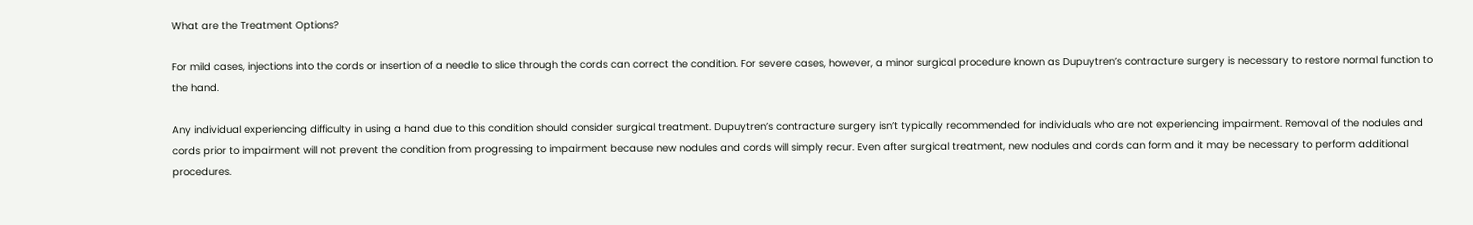What are the Treatment Options?

For mild cases, injections into the cords or insertion of a needle to slice through the cords can correct the condition. For severe cases, however, a minor surgical procedure known as Dupuytren’s contracture surgery is necessary to restore normal function to the hand.

Any individual experiencing difficulty in using a hand due to this condition should consider surgical treatment. Dupuytren’s contracture surgery isn’t typically recommended for individuals who are not experiencing impairment. Removal of the nodules and cords prior to impairment will not prevent the condition from progressing to impairment because new nodules and cords will simply recur. Even after surgical treatment, new nodules and cords can form and it may be necessary to perform additional procedures.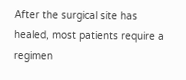After the surgical site has healed, most patients require a regimen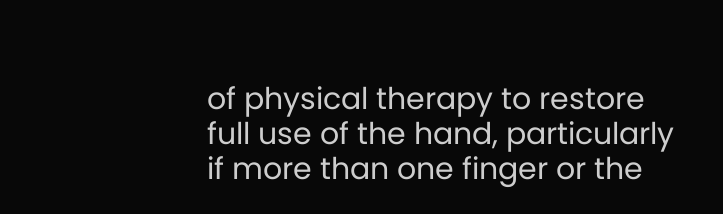of physical therapy to restore full use of the hand, particularly if more than one finger or the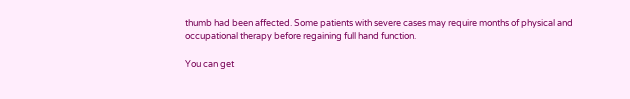thumb had been affected. Some patients with severe cases may require months of physical and occupational therapy before regaining full hand function.

You can get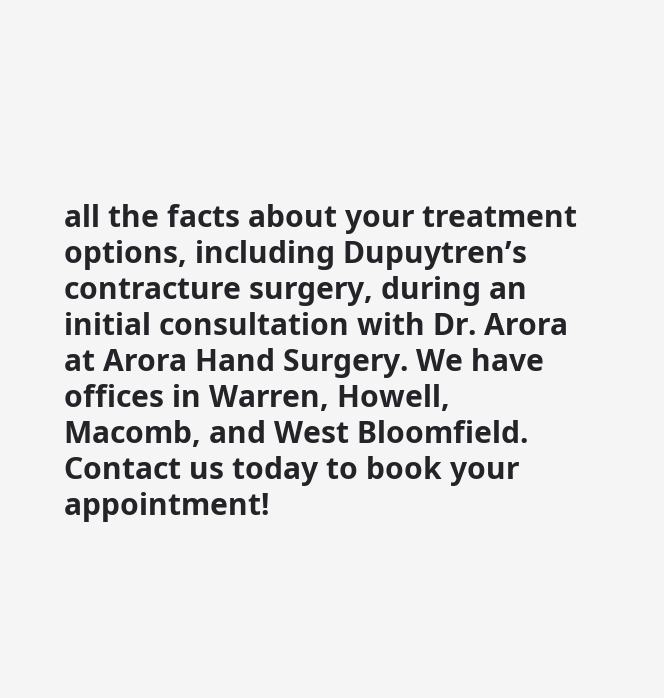all the facts about your treatment options, including Dupuytren’s contracture surgery, during an initial consultation with Dr. Arora at Arora Hand Surgery. We have offices in Warren, Howell, Macomb, and West Bloomfield. Contact us today to book your appointment!